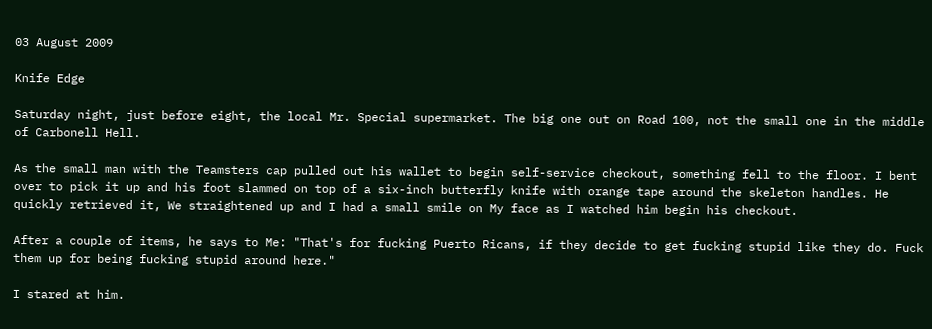03 August 2009

Knife Edge

Saturday night, just before eight, the local Mr. Special supermarket. The big one out on Road 100, not the small one in the middle of Carbonell Hell.

As the small man with the Teamsters cap pulled out his wallet to begin self-service checkout, something fell to the floor. I bent over to pick it up and his foot slammed on top of a six-inch butterfly knife with orange tape around the skeleton handles. He quickly retrieved it, We straightened up and I had a small smile on My face as I watched him begin his checkout.

After a couple of items, he says to Me: "That's for fucking Puerto Ricans, if they decide to get fucking stupid like they do. Fuck them up for being fucking stupid around here."

I stared at him.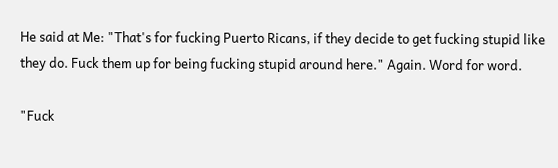He said at Me: "That's for fucking Puerto Ricans, if they decide to get fucking stupid like they do. Fuck them up for being fucking stupid around here." Again. Word for word.

"Fuck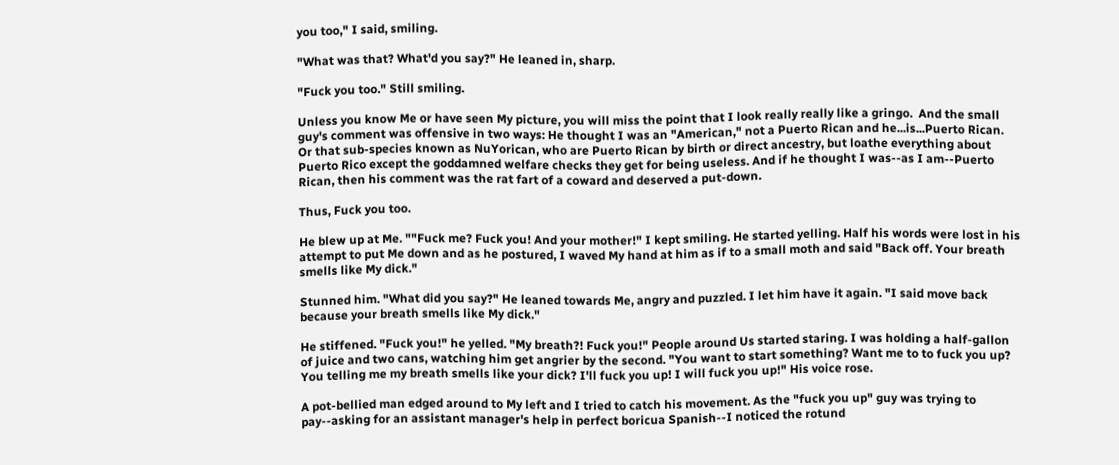you too," I said, smiling.

"What was that? What'd you say?" He leaned in, sharp.

"Fuck you too." Still smiling.

Unless you know Me or have seen My picture, you will miss the point that I look really really like a gringo.  And the small guy's comment was offensive in two ways: He thought I was an "American," not a Puerto Rican and he...is...Puerto Rican. Or that sub-species known as NuYorican, who are Puerto Rican by birth or direct ancestry, but loathe everything about Puerto Rico except the goddamned welfare checks they get for being useless. And if he thought I was--as I am--Puerto Rican, then his comment was the rat fart of a coward and deserved a put-down.

Thus, Fuck you too.

He blew up at Me. ""Fuck me? Fuck you! And your mother!" I kept smiling. He started yelling. Half his words were lost in his attempt to put Me down and as he postured, I waved My hand at him as if to a small moth and said "Back off. Your breath smells like My dick."

Stunned him. "What did you say?" He leaned towards Me, angry and puzzled. I let him have it again. "I said move back because your breath smells like My dick."

He stiffened. "Fuck you!" he yelled. "My breath?! Fuck you!" People around Us started staring. I was holding a half-gallon of juice and two cans, watching him get angrier by the second. "You want to start something? Want me to to fuck you up? You telling me my breath smells like your dick? I'll fuck you up! I will fuck you up!" His voice rose.

A pot-bellied man edged around to My left and I tried to catch his movement. As the "fuck you up" guy was trying to pay--asking for an assistant manager's help in perfect boricua Spanish--I noticed the rotund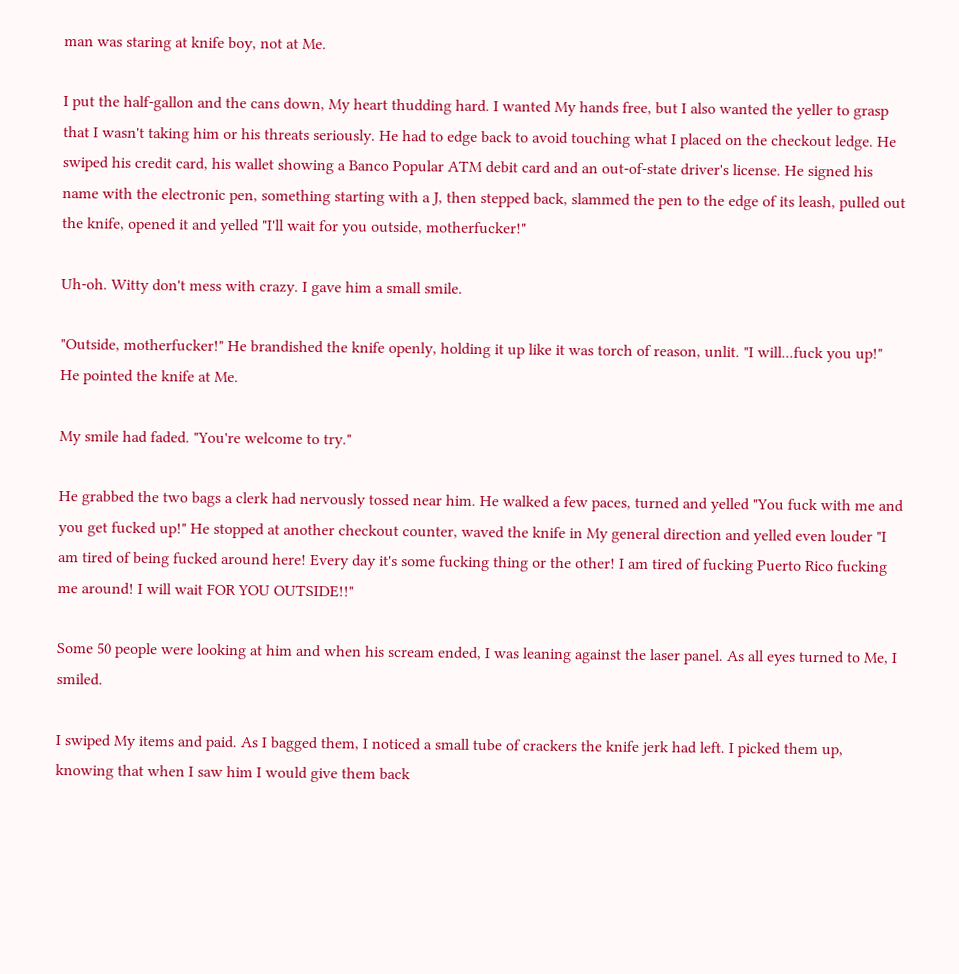man was staring at knife boy, not at Me.

I put the half-gallon and the cans down, My heart thudding hard. I wanted My hands free, but I also wanted the yeller to grasp that I wasn't taking him or his threats seriously. He had to edge back to avoid touching what I placed on the checkout ledge. He swiped his credit card, his wallet showing a Banco Popular ATM debit card and an out-of-state driver's license. He signed his name with the electronic pen, something starting with a J, then stepped back, slammed the pen to the edge of its leash, pulled out the knife, opened it and yelled "I'll wait for you outside, motherfucker!"

Uh-oh. Witty don't mess with crazy. I gave him a small smile.

"Outside, motherfucker!" He brandished the knife openly, holding it up like it was torch of reason, unlit. "I will...fuck you up!" He pointed the knife at Me.

My smile had faded. "You're welcome to try."

He grabbed the two bags a clerk had nervously tossed near him. He walked a few paces, turned and yelled "You fuck with me and you get fucked up!" He stopped at another checkout counter, waved the knife in My general direction and yelled even louder "I am tired of being fucked around here! Every day it's some fucking thing or the other! I am tired of fucking Puerto Rico fucking me around! I will wait FOR YOU OUTSIDE!!"

Some 50 people were looking at him and when his scream ended, I was leaning against the laser panel. As all eyes turned to Me, I smiled.

I swiped My items and paid. As I bagged them, I noticed a small tube of crackers the knife jerk had left. I picked them up, knowing that when I saw him I would give them back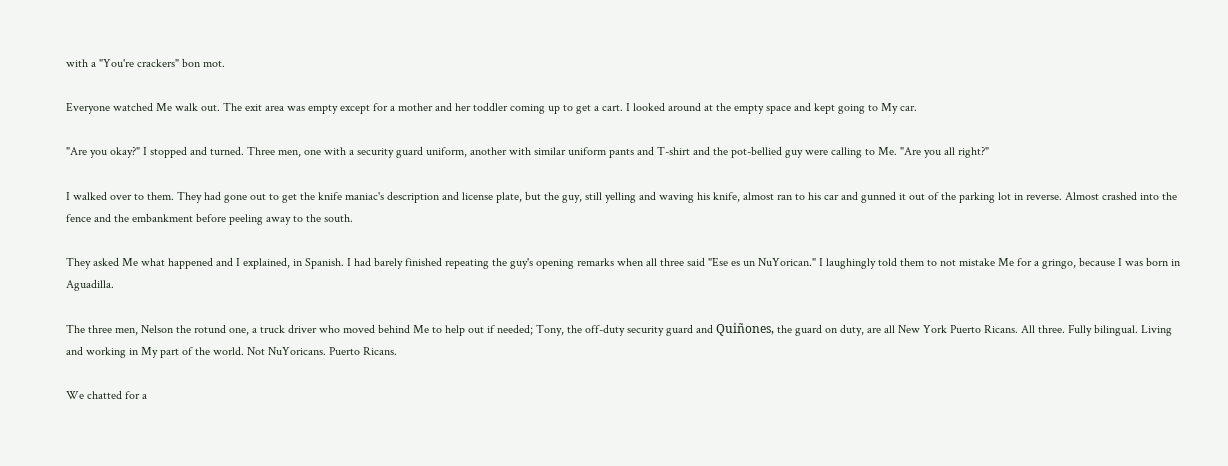with a "You're crackers" bon mot.

Everyone watched Me walk out. The exit area was empty except for a mother and her toddler coming up to get a cart. I looked around at the empty space and kept going to My car.

"Are you okay?" I stopped and turned. Three men, one with a security guard uniform, another with similar uniform pants and T-shirt and the pot-bellied guy were calling to Me. "Are you all right?"

I walked over to them. They had gone out to get the knife maniac's description and license plate, but the guy, still yelling and waving his knife, almost ran to his car and gunned it out of the parking lot in reverse. Almost crashed into the fence and the embankment before peeling away to the south.

They asked Me what happened and I explained, in Spanish. I had barely finished repeating the guy's opening remarks when all three said "Ese es un NuYorican." I laughingly told them to not mistake Me for a gringo, because I was born in Aguadilla.

The three men, Nelson the rotund one, a truck driver who moved behind Me to help out if needed; Tony, the off-duty security guard and Quiñones, the guard on duty, are all New York Puerto Ricans. All three. Fully bilingual. Living and working in My part of the world. Not NuYoricans. Puerto Ricans.

We chatted for a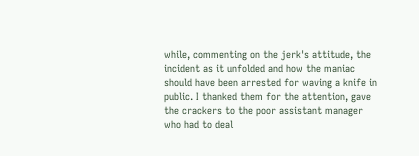while, commenting on the jerk's attitude, the incident as it unfolded and how the maniac should have been arrested for waving a knife in public. I thanked them for the attention, gave the crackers to the poor assistant manager who had to deal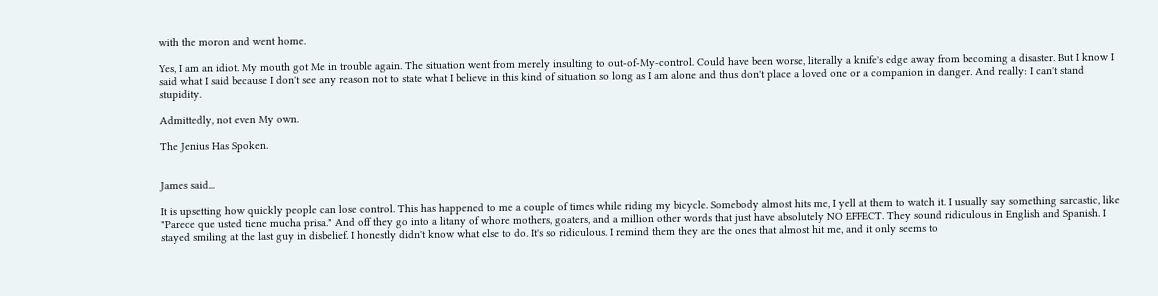with the moron and went home.

Yes, I am an idiot. My mouth got Me in trouble again. The situation went from merely insulting to out-of-My-control. Could have been worse, literally a knife's edge away from becoming a disaster. But I know I said what I said because I don't see any reason not to state what I believe in this kind of situation so long as I am alone and thus don't place a loved one or a companion in danger. And really: I can't stand stupidity.

Admittedly, not even My own.

The Jenius Has Spoken.


James said...

It is upsetting how quickly people can lose control. This has happened to me a couple of times while riding my bicycle. Somebody almost hits me, I yell at them to watch it. I usually say something sarcastic, like "Parece que usted tiene mucha prisa." And off they go into a litany of whore mothers, goaters, and a million other words that just have absolutely NO EFFECT. They sound ridiculous in English and Spanish. I stayed smiling at the last guy in disbelief. I honestly didn't know what else to do. It's so ridiculous. I remind them they are the ones that almost hit me, and it only seems to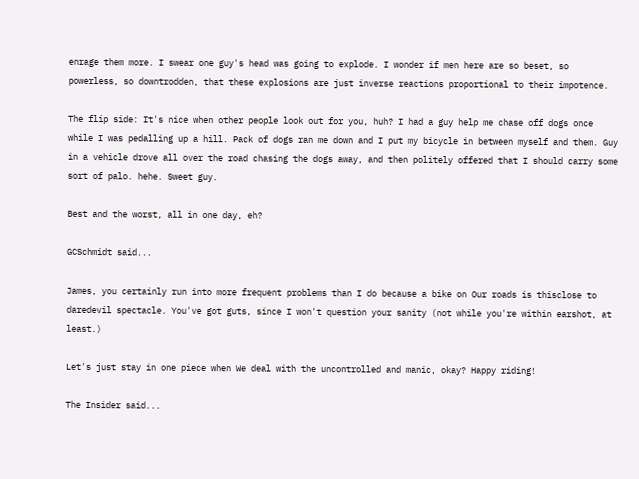enrage them more. I swear one guy's head was going to explode. I wonder if men here are so beset, so powerless, so downtrodden, that these explosions are just inverse reactions proportional to their impotence.

The flip side: It's nice when other people look out for you, huh? I had a guy help me chase off dogs once while I was pedalling up a hill. Pack of dogs ran me down and I put my bicycle in between myself and them. Guy in a vehicle drove all over the road chasing the dogs away, and then politely offered that I should carry some sort of palo. hehe. Sweet guy.

Best and the worst, all in one day, eh?

GCSchmidt said...

James, you certainly run into more frequent problems than I do because a bike on Our roads is thisclose to daredevil spectacle. You've got guts, since I won't question your sanity (not while you're within earshot, at least.)

Let's just stay in one piece when We deal with the uncontrolled and manic, okay? Happy riding!

The Insider said...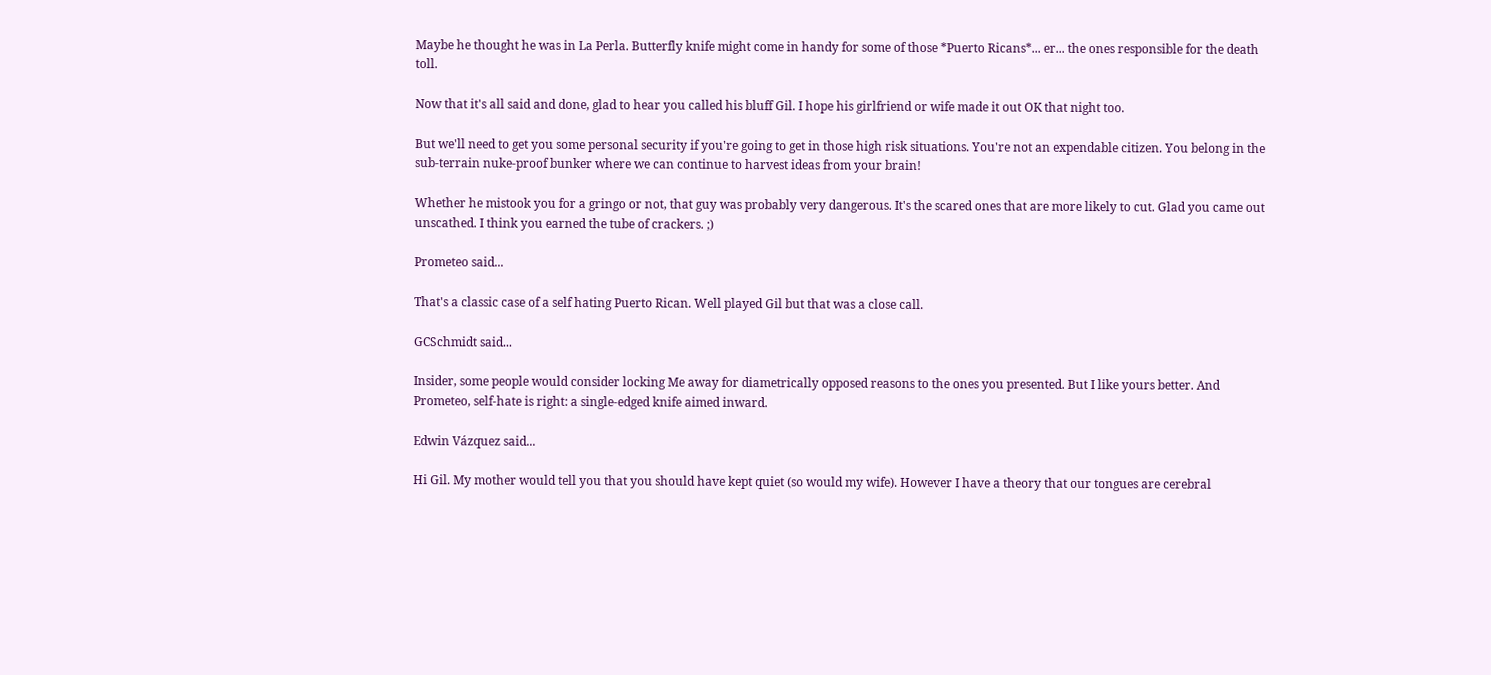Maybe he thought he was in La Perla. Butterfly knife might come in handy for some of those *Puerto Ricans*... er... the ones responsible for the death toll.

Now that it's all said and done, glad to hear you called his bluff Gil. I hope his girlfriend or wife made it out OK that night too.

But we'll need to get you some personal security if you're going to get in those high risk situations. You're not an expendable citizen. You belong in the sub-terrain nuke-proof bunker where we can continue to harvest ideas from your brain!

Whether he mistook you for a gringo or not, that guy was probably very dangerous. It's the scared ones that are more likely to cut. Glad you came out unscathed. I think you earned the tube of crackers. ;)

Prometeo said...

That's a classic case of a self hating Puerto Rican. Well played Gil but that was a close call.

GCSchmidt said...

Insider, some people would consider locking Me away for diametrically opposed reasons to the ones you presented. But I like yours better. And Prometeo, self-hate is right: a single-edged knife aimed inward.

Edwin Vázquez said...

Hi Gil. My mother would tell you that you should have kept quiet (so would my wife). However I have a theory that our tongues are cerebral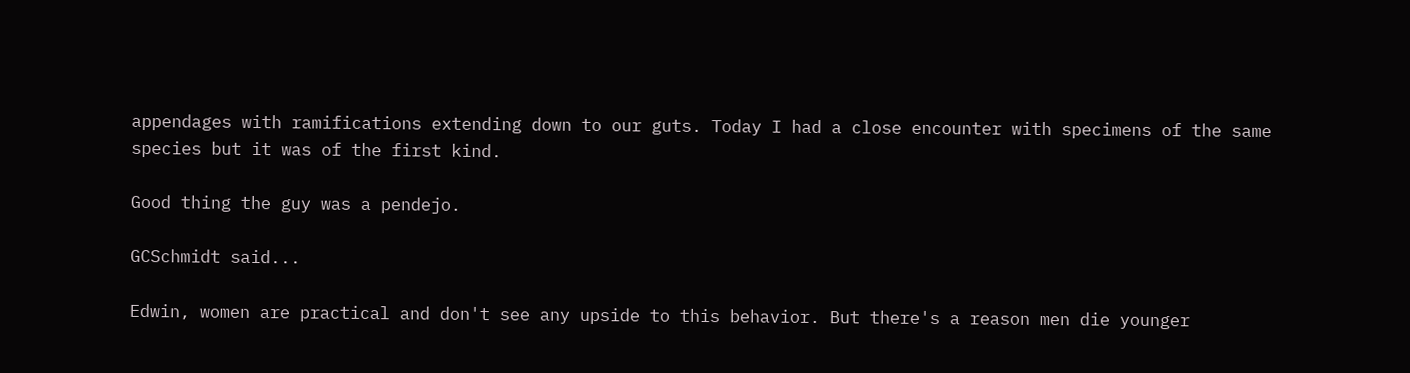appendages with ramifications extending down to our guts. Today I had a close encounter with specimens of the same species but it was of the first kind.

Good thing the guy was a pendejo.

GCSchmidt said...

Edwin, women are practical and don't see any upside to this behavior. But there's a reason men die younger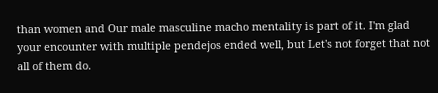than women and Our male masculine macho mentality is part of it. I'm glad your encounter with multiple pendejos ended well, but Let's not forget that not all of them do.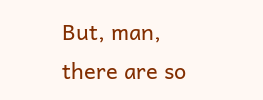But, man, there are so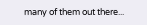many of them out there...